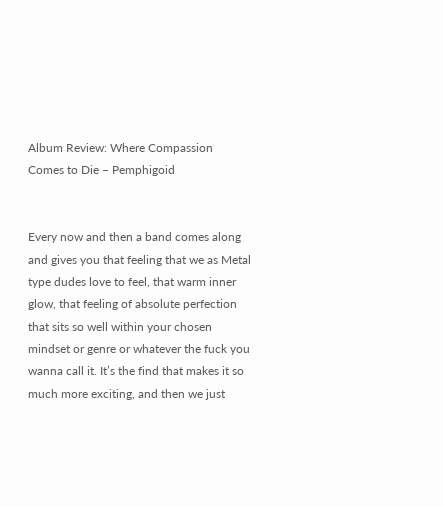Album Review: Where Compassion Comes to Die – Pemphigoid


Every now and then a band comes along and gives you that feeling that we as Metal type dudes love to feel, that warm inner glow, that feeling of absolute perfection that sits so well within your chosen mindset or genre or whatever the fuck you wanna call it. It’s the find that makes it so much more exciting, and then we just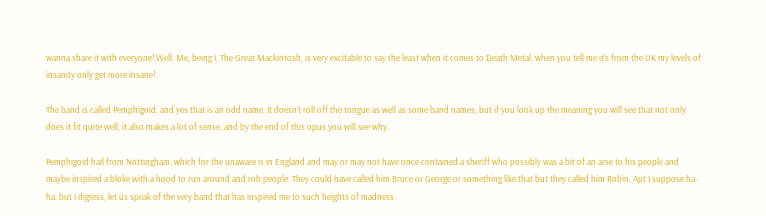wanna share it with everyone! Well, Me, being I, The Great Mackintosh, is very excitable to say the least when it comes to Death Metal, when you tell me it’s from the UK my levels of insanity only get more insane!

The band is called Pemphigoid, and yes that is an odd name. It doesn’t roll off the tongue as well as some band names, but if you look up the meaning you will see that not only does it fit quite well, it also makes a lot of sense, and by the end of this opus you will see why.

Pemphigoid hail from Nottingham, which for the unaware is in England and may or may not have once contained a sheriff who possibly was a bit of an arse to his people and maybe inspired a bloke with a hood to run around and rob people. They could have called him Bruce or George or something like that but they called him Robin. Apt I suppose ha-ha, but I digress, let us speak of the very band that has inspired me to such heights of madness.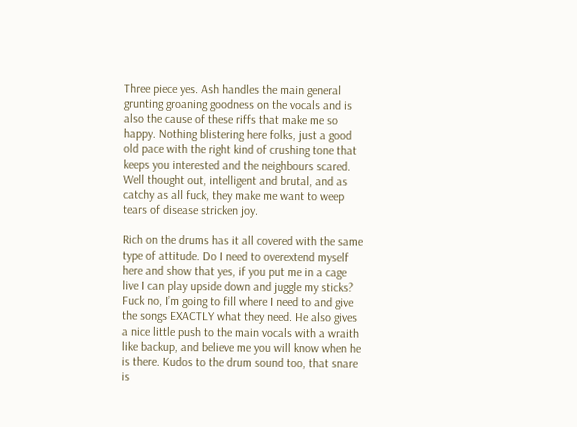Three piece yes. Ash handles the main general grunting groaning goodness on the vocals and is also the cause of these riffs that make me so happy. Nothing blistering here folks, just a good old pace with the right kind of crushing tone that keeps you interested and the neighbours scared. Well thought out, intelligent and brutal, and as catchy as all fuck, they make me want to weep tears of disease stricken joy.

Rich on the drums has it all covered with the same type of attitude. Do I need to overextend myself here and show that yes, if you put me in a cage live I can play upside down and juggle my sticks? Fuck no, I’m going to fill where I need to and give the songs EXACTLY what they need. He also gives a nice little push to the main vocals with a wraith like backup, and believe me you will know when he is there. Kudos to the drum sound too, that snare is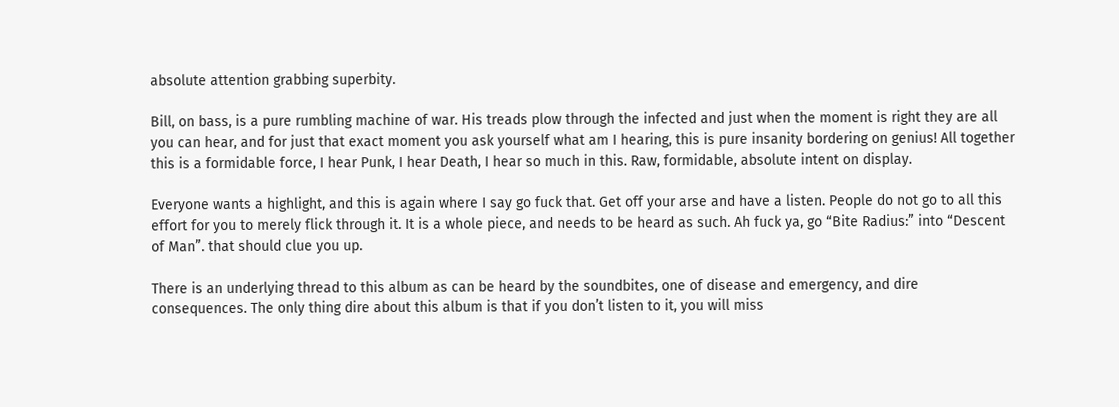absolute attention grabbing superbity.

Bill, on bass, is a pure rumbling machine of war. His treads plow through the infected and just when the moment is right they are all you can hear, and for just that exact moment you ask yourself what am I hearing, this is pure insanity bordering on genius! All together this is a formidable force, I hear Punk, I hear Death, I hear so much in this. Raw, formidable, absolute intent on display.

Everyone wants a highlight, and this is again where I say go fuck that. Get off your arse and have a listen. People do not go to all this effort for you to merely flick through it. It is a whole piece, and needs to be heard as such. Ah fuck ya, go “Bite Radius:” into “Descent of Man”. that should clue you up.

There is an underlying thread to this album as can be heard by the soundbites, one of disease and emergency, and dire consequences. The only thing dire about this album is that if you don’t listen to it, you will miss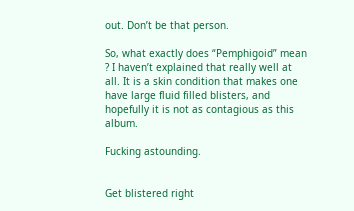out. Don’t be that person.

So, what exactly does “Pemphigoid” mean ? I haven’t explained that really well at all. It is a skin condition that makes one have large fluid filled blisters, and  hopefully it is not as contagious as this album.

Fucking astounding.


Get blistered right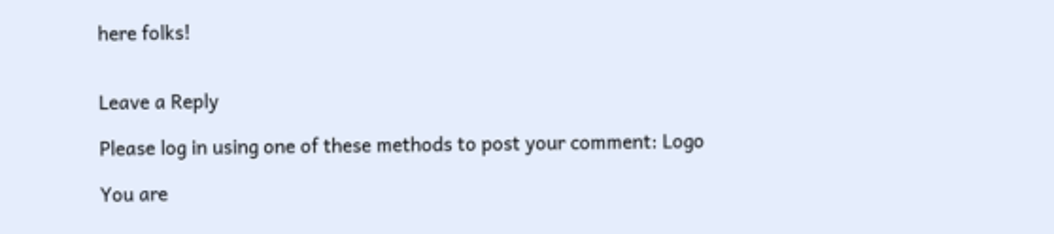here folks!


Leave a Reply

Please log in using one of these methods to post your comment: Logo

You are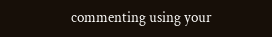commenting using your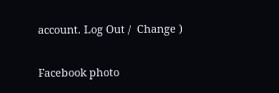account. Log Out /  Change )

Facebook photo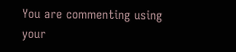You are commenting using your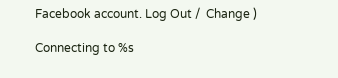Facebook account. Log Out /  Change )

Connecting to %s